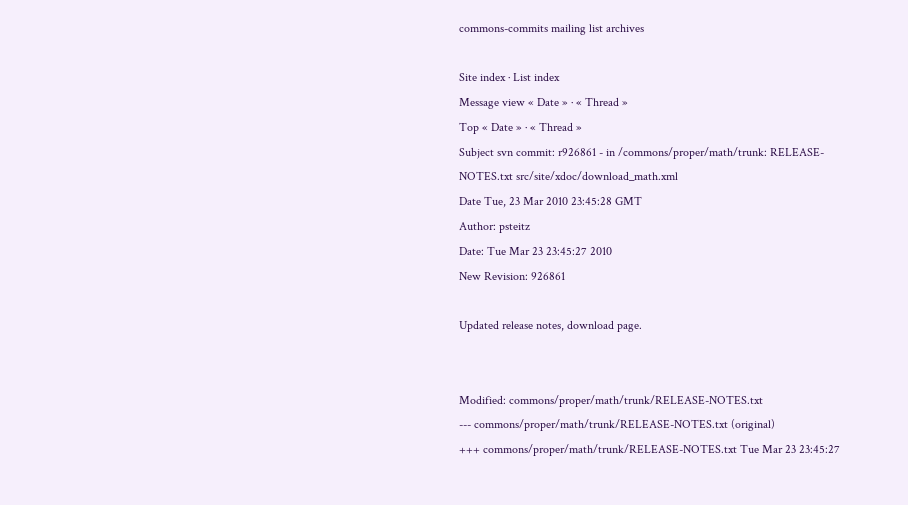commons-commits mailing list archives

Site index · List index
Message view « Date » · « Thread »
Top « Date » · « Thread »
Subject svn commit: r926861 - in /commons/proper/math/trunk: RELEASE-NOTES.txt src/site/xdoc/download_math.xml
Date Tue, 23 Mar 2010 23:45:28 GMT
Author: psteitz
Date: Tue Mar 23 23:45:27 2010
New Revision: 926861

Updated release notes, download page.


Modified: commons/proper/math/trunk/RELEASE-NOTES.txt
--- commons/proper/math/trunk/RELEASE-NOTES.txt (original)
+++ commons/proper/math/trunk/RELEASE-NOTES.txt Tue Mar 23 23:45:27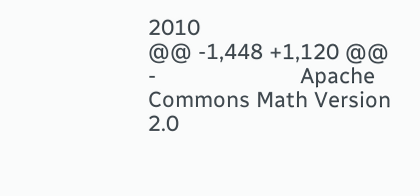2010
@@ -1,448 +1,120 @@
-                        Apache Commons Math Version 2.0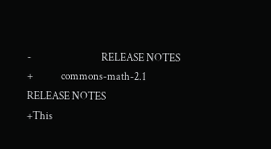-                                   RELEASE NOTES
+              commons-math-2.1 RELEASE NOTES
+This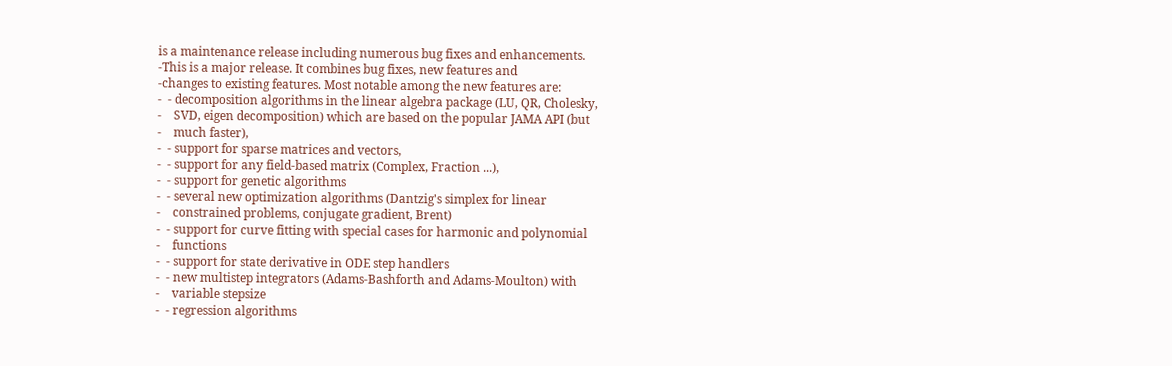is a maintenance release including numerous bug fixes and enhancements.
-This is a major release. It combines bug fixes, new features and
-changes to existing features. Most notable among the new features are:
-  - decomposition algorithms in the linear algebra package (LU, QR, Cholesky,
-    SVD, eigen decomposition) which are based on the popular JAMA API (but
-    much faster),
-  - support for sparse matrices and vectors,
-  - support for any field-based matrix (Complex, Fraction ...),
-  - support for genetic algorithms
-  - several new optimization algorithms (Dantzig's simplex for linear
-    constrained problems, conjugate gradient, Brent)
-  - support for curve fitting with special cases for harmonic and polynomial
-    functions
-  - support for state derivative in ODE step handlers
-  - new multistep integrators (Adams-Bashforth and Adams-Moulton) with
-    variable stepsize
-  - regression algorithms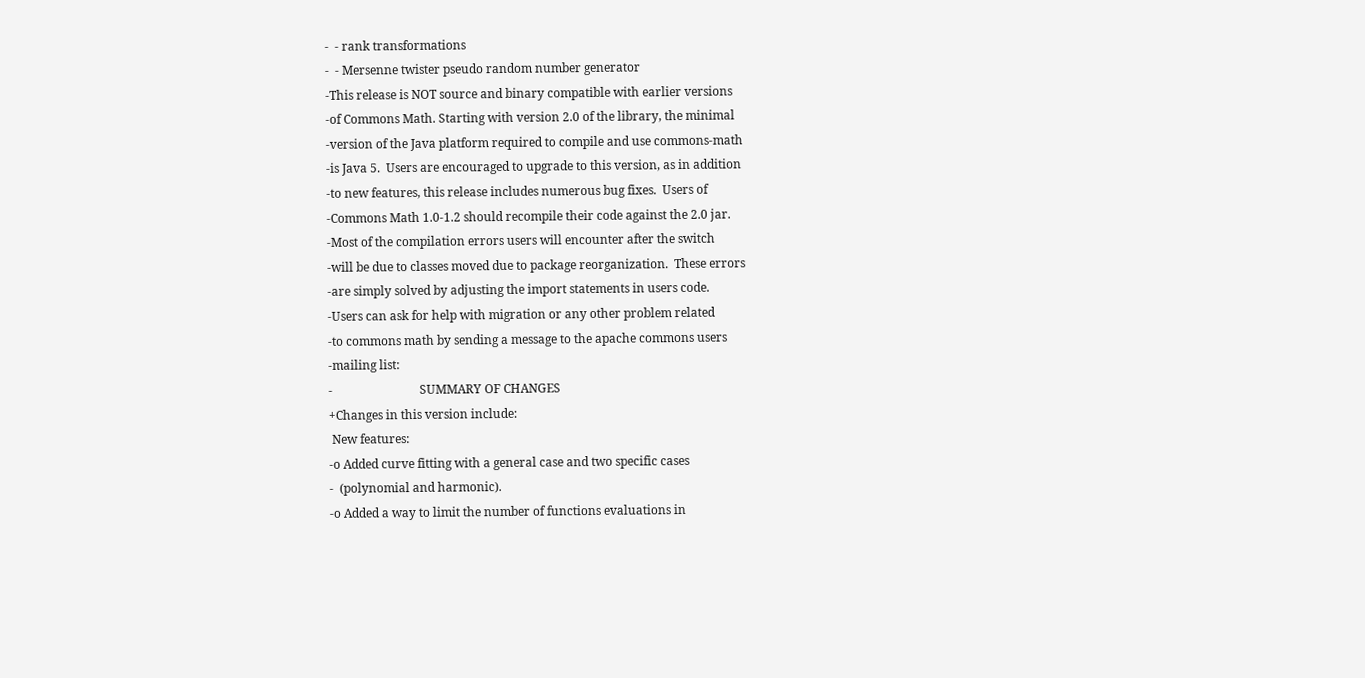-  - rank transformations
-  - Mersenne twister pseudo random number generator
-This release is NOT source and binary compatible with earlier versions
-of Commons Math. Starting with version 2.0 of the library, the minimal
-version of the Java platform required to compile and use commons-math
-is Java 5.  Users are encouraged to upgrade to this version, as in addition
-to new features, this release includes numerous bug fixes.  Users of
-Commons Math 1.0-1.2 should recompile their code against the 2.0 jar.
-Most of the compilation errors users will encounter after the switch
-will be due to classes moved due to package reorganization.  These errors
-are simply solved by adjusting the import statements in users code.
-Users can ask for help with migration or any other problem related
-to commons math by sending a message to the apache commons users
-mailing list:
-                             SUMMARY OF CHANGES
+Changes in this version include:
 New features:
-o Added curve fitting with a general case and two specific cases
-  (polynomial and harmonic).
-o Added a way to limit the number of functions evaluations in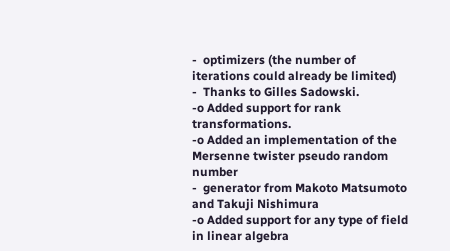-  optimizers (the number of iterations could already be limited)
-  Thanks to Gilles Sadowski.
-o Added support for rank transformations.
-o Added an implementation of the Mersenne twister pseudo random number
-  generator from Makoto Matsumoto and Takuji Nishimura
-o Added support for any type of field in linear algebra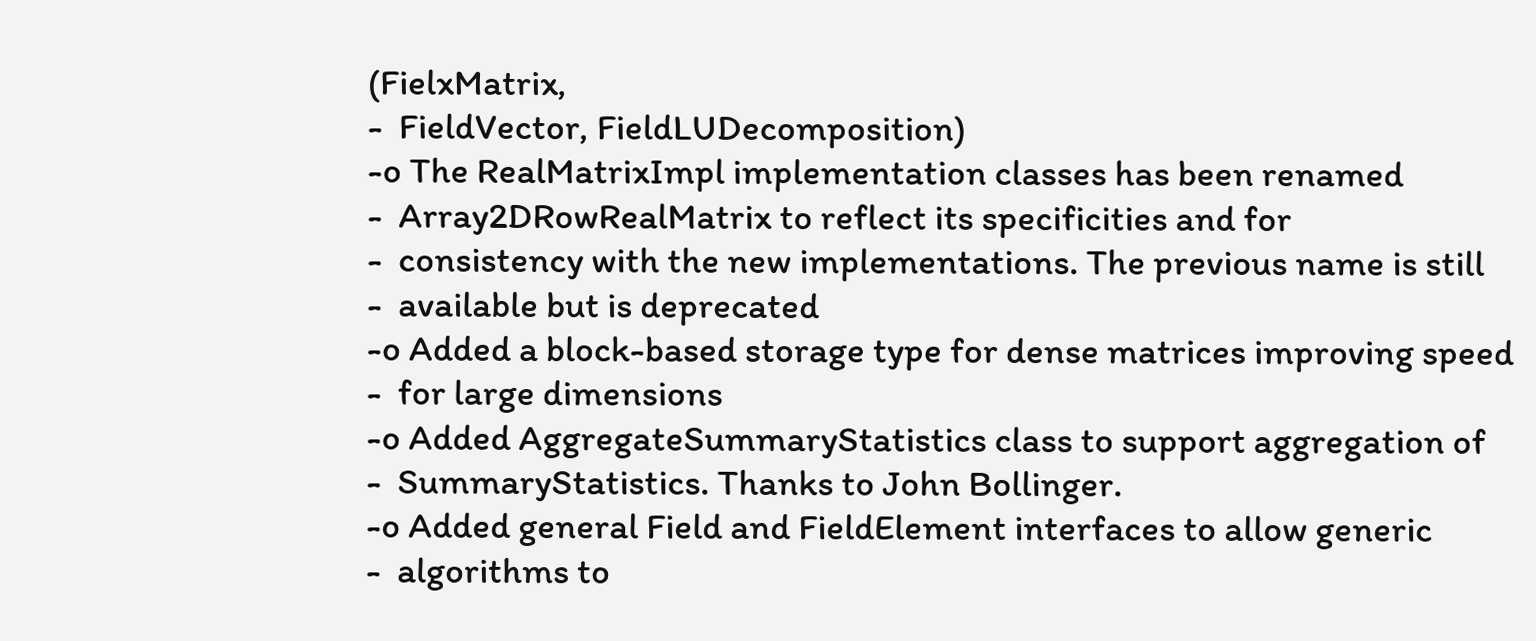(FielxMatrix,
-  FieldVector, FieldLUDecomposition)
-o The RealMatrixImpl implementation classes has been renamed
-  Array2DRowRealMatrix to reflect its specificities and for
-  consistency with the new implementations. The previous name is still
-  available but is deprecated
-o Added a block-based storage type for dense matrices improving speed
-  for large dimensions
-o Added AggregateSummaryStatistics class to support aggregation of
-  SummaryStatistics. Thanks to John Bollinger.
-o Added general Field and FieldElement interfaces to allow generic
-  algorithms to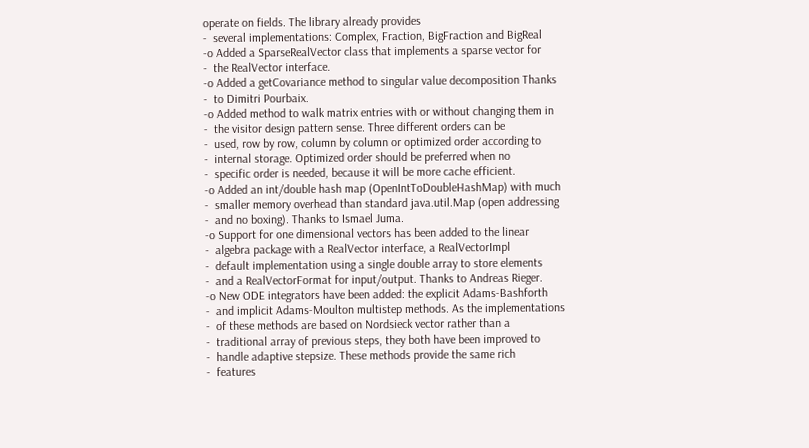operate on fields. The library already provides
-  several implementations: Complex, Fraction, BigFraction and BigReal
-o Added a SparseRealVector class that implements a sparse vector for
-  the RealVector interface.
-o Added a getCovariance method to singular value decomposition Thanks
-  to Dimitri Pourbaix.
-o Added method to walk matrix entries with or without changing them in
-  the visitor design pattern sense. Three different orders can be
-  used, row by row, column by column or optimized order according to
-  internal storage. Optimized order should be preferred when no
-  specific order is needed, because it will be more cache efficient.
-o Added an int/double hash map (OpenIntToDoubleHashMap) with much
-  smaller memory overhead than standard java.util.Map (open addressing
-  and no boxing). Thanks to Ismael Juma.
-o Support for one dimensional vectors has been added to the linear
-  algebra package with a RealVector interface, a RealVectorImpl
-  default implementation using a single double array to store elements
-  and a RealVectorFormat for input/output. Thanks to Andreas Rieger.
-o New ODE integrators have been added: the explicit Adams-Bashforth
-  and implicit Adams-Moulton multistep methods. As the implementations
-  of these methods are based on Nordsieck vector rather than a
-  traditional array of previous steps, they both have been improved to
-  handle adaptive stepsize. These methods provide the same rich
-  features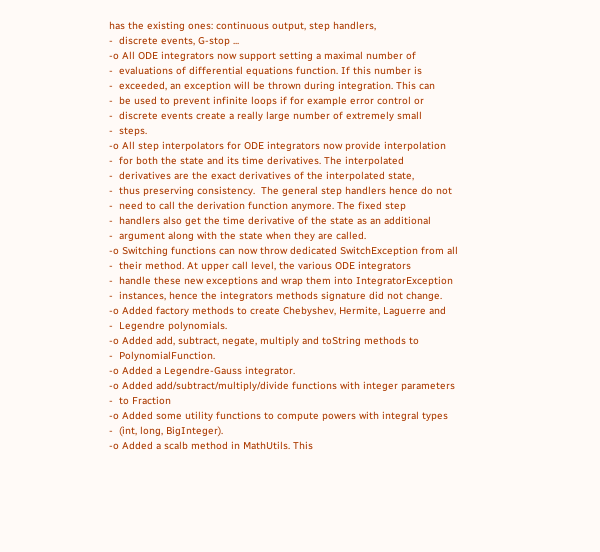has the existing ones: continuous output, step handlers,
-  discrete events, G-stop ...
-o All ODE integrators now support setting a maximal number of
-  evaluations of differential equations function. If this number is
-  exceeded, an exception will be thrown during integration. This can
-  be used to prevent infinite loops if for example error control or
-  discrete events create a really large number of extremely small
-  steps.
-o All step interpolators for ODE integrators now provide interpolation
-  for both the state and its time derivatives. The interpolated
-  derivatives are the exact derivatives of the interpolated state,
-  thus preserving consistency.  The general step handlers hence do not
-  need to call the derivation function anymore. The fixed step
-  handlers also get the time derivative of the state as an additional
-  argument along with the state when they are called.
-o Switching functions can now throw dedicated SwitchException from all
-  their method. At upper call level, the various ODE integrators
-  handle these new exceptions and wrap them into IntegratorException
-  instances, hence the integrators methods signature did not change.
-o Added factory methods to create Chebyshev, Hermite, Laguerre and
-  Legendre polynomials.
-o Added add, subtract, negate, multiply and toString methods to
-  PolynomialFunction.
-o Added a Legendre-Gauss integrator.
-o Added add/subtract/multiply/divide functions with integer parameters
-  to Fraction
-o Added some utility functions to compute powers with integral types
-  (int, long, BigInteger).
-o Added a scalb method in MathUtils. This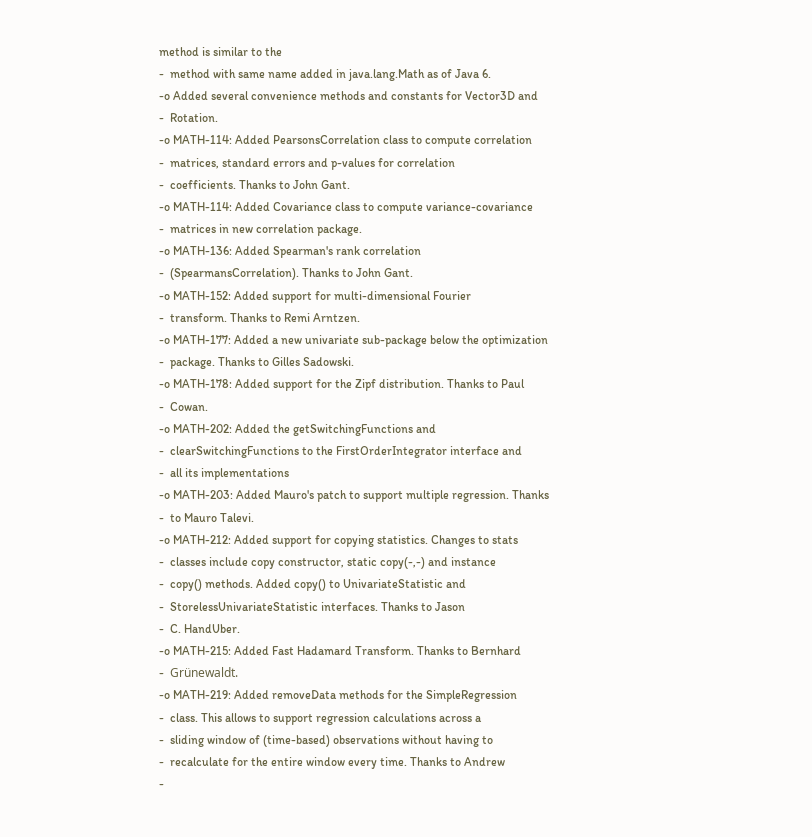method is similar to the
-  method with same name added in java.lang.Math as of Java 6.
-o Added several convenience methods and constants for Vector3D and
-  Rotation.
-o MATH-114: Added PearsonsCorrelation class to compute correlation
-  matrices, standard errors and p-values for correlation
-  coefficients. Thanks to John Gant.
-o MATH-114: Added Covariance class to compute variance-covariance
-  matrices in new correlation package.
-o MATH-136: Added Spearman's rank correlation
-  (SpearmansCorrelation). Thanks to John Gant.
-o MATH-152: Added support for multi-dimensional Fourier
-  transform. Thanks to Remi Arntzen.
-o MATH-177: Added a new univariate sub-package below the optimization
-  package. Thanks to Gilles Sadowski.
-o MATH-178: Added support for the Zipf distribution. Thanks to Paul
-  Cowan.
-o MATH-202: Added the getSwitchingFunctions and
-  clearSwitchingFunctions to the FirstOrderIntegrator interface and
-  all its implementations
-o MATH-203: Added Mauro's patch to support multiple regression. Thanks
-  to Mauro Talevi.
-o MATH-212: Added support for copying statistics. Changes to stats
-  classes include copy constructor, static copy(-,-) and instance
-  copy() methods. Added copy() to UnivariateStatistic and
-  StorelessUnivariateStatistic interfaces. Thanks to Jason
-  C. HandUber.
-o MATH-215: Added Fast Hadamard Transform. Thanks to Bernhard
-  Grünewaldt.
-o MATH-219: Added removeData methods for the SimpleRegression
-  class. This allows to support regression calculations across a
-  sliding window of (time-based) observations without having to
-  recalculate for the entire window every time. Thanks to Andrew
-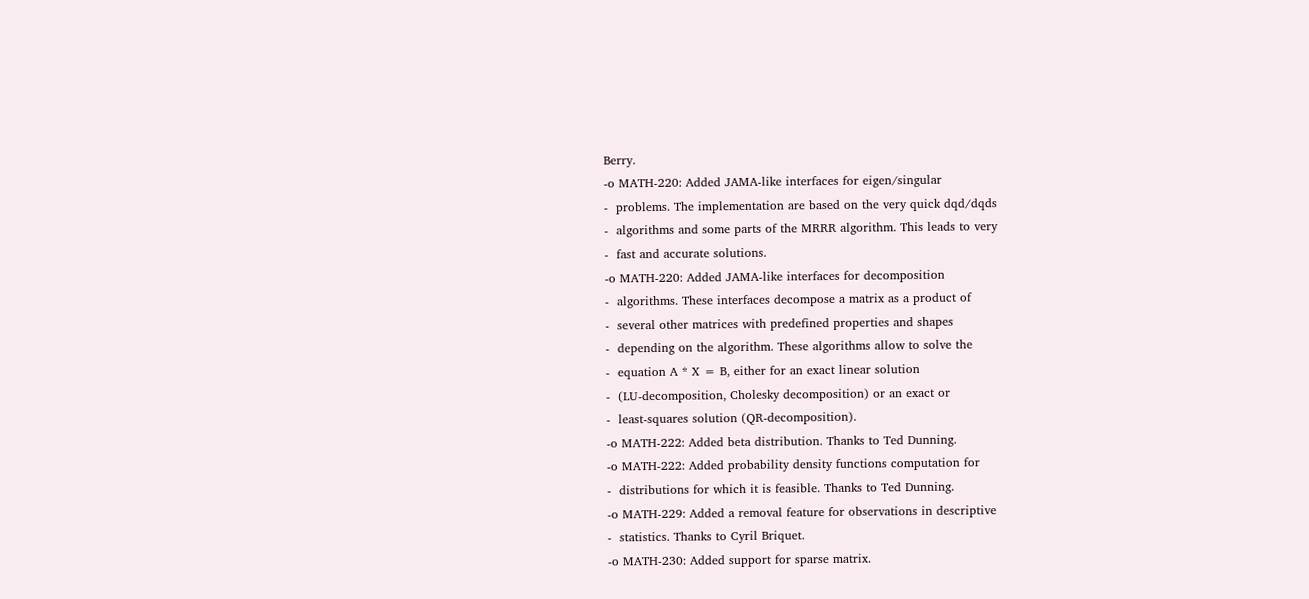Berry.
-o MATH-220: Added JAMA-like interfaces for eigen/singular
-  problems. The implementation are based on the very quick dqd/dqds
-  algorithms and some parts of the MRRR algorithm. This leads to very
-  fast and accurate solutions.
-o MATH-220: Added JAMA-like interfaces for decomposition
-  algorithms. These interfaces decompose a matrix as a product of
-  several other matrices with predefined properties and shapes
-  depending on the algorithm. These algorithms allow to solve the
-  equation A * X = B, either for an exact linear solution
-  (LU-decomposition, Cholesky decomposition) or an exact or
-  least-squares solution (QR-decomposition).
-o MATH-222: Added beta distribution. Thanks to Ted Dunning.
-o MATH-222: Added probability density functions computation for
-  distributions for which it is feasible. Thanks to Ted Dunning.
-o MATH-229: Added a removal feature for observations in descriptive
-  statistics. Thanks to Cyril Briquet.
-o MATH-230: Added support for sparse matrix.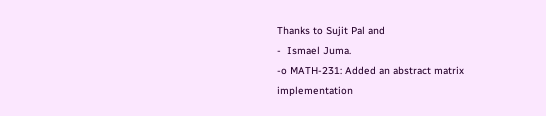Thanks to Sujit Pal and
-  Ismael Juma.
-o MATH-231: Added an abstract matrix implementation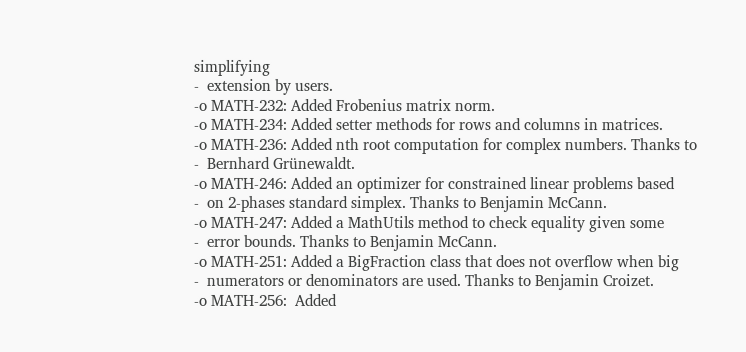simplifying
-  extension by users.
-o MATH-232: Added Frobenius matrix norm.
-o MATH-234: Added setter methods for rows and columns in matrices.
-o MATH-236: Added nth root computation for complex numbers. Thanks to
-  Bernhard Grünewaldt.
-o MATH-246: Added an optimizer for constrained linear problems based
-  on 2-phases standard simplex. Thanks to Benjamin McCann.
-o MATH-247: Added a MathUtils method to check equality given some
-  error bounds. Thanks to Benjamin McCann.
-o MATH-251: Added a BigFraction class that does not overflow when big
-  numerators or denominators are used. Thanks to Benjamin Croizet.
-o MATH-256:  Added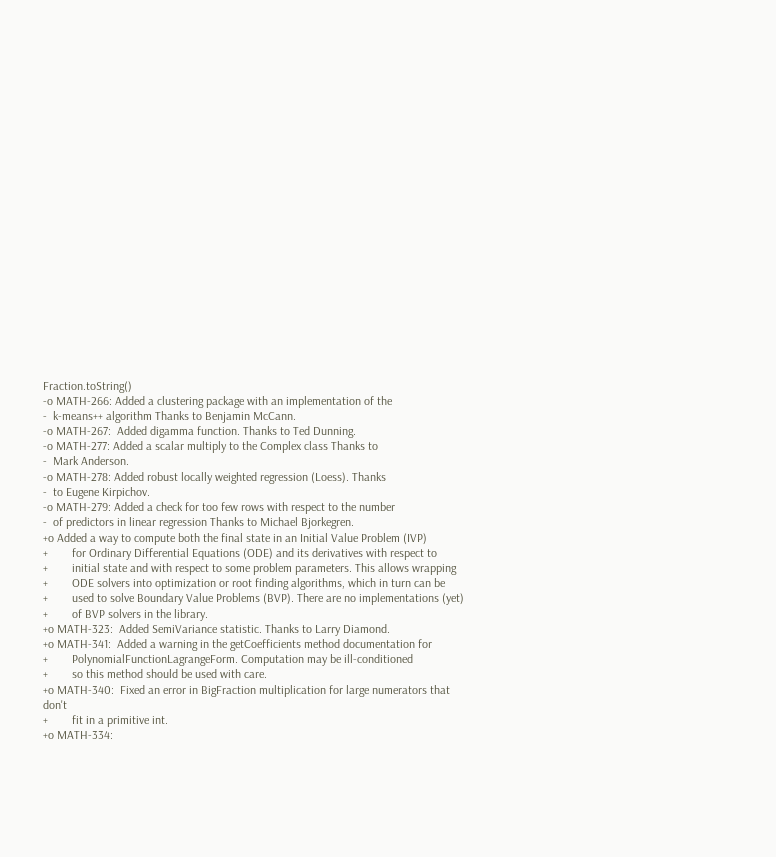Fraction.toString()
-o MATH-266: Added a clustering package with an implementation of the
-  k-means++ algorithm Thanks to Benjamin McCann.
-o MATH-267:  Added digamma function. Thanks to Ted Dunning.
-o MATH-277: Added a scalar multiply to the Complex class Thanks to
-  Mark Anderson.
-o MATH-278: Added robust locally weighted regression (Loess). Thanks
-  to Eugene Kirpichov.
-o MATH-279: Added a check for too few rows with respect to the number
-  of predictors in linear regression Thanks to Michael Bjorkegren.
+o Added a way to compute both the final state in an Initial Value Problem (IVP)
+        for Ordinary Differential Equations (ODE) and its derivatives with respect to
+        initial state and with respect to some problem parameters. This allows wrapping
+        ODE solvers into optimization or root finding algorithms, which in turn can be
+        used to solve Boundary Value Problems (BVP). There are no implementations (yet)
+        of BVP solvers in the library.
+o MATH-323:  Added SemiVariance statistic. Thanks to Larry Diamond.
+o MATH-341:  Added a warning in the getCoefficients method documentation for
+        PolynomialFunctionLagrangeForm. Computation may be ill-conditioned
+        so this method should be used with care.
+o MATH-340:  Fixed an error in BigFraction multiplication for large numerators that don't
+        fit in a primitive int.
+o MATH-334: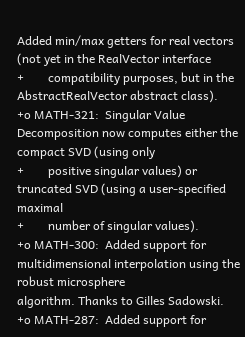Added min/max getters for real vectors (not yet in the RealVector interface
+        compatibility purposes, but in the AbstractRealVector abstract class).
+o MATH-321:  Singular Value Decomposition now computes either the compact SVD (using only
+        positive singular values) or truncated SVD (using a user-specified maximal
+        number of singular values).
+o MATH-300:  Added support for multidimensional interpolation using the robust microsphere
algorithm. Thanks to Gilles Sadowski.
+o MATH-287:  Added support for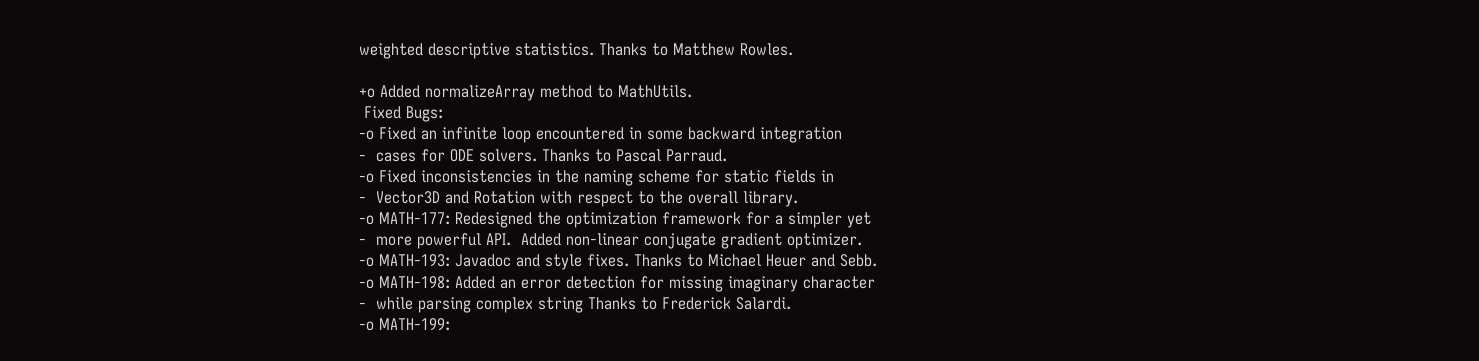weighted descriptive statistics. Thanks to Matthew Rowles.

+o Added normalizeArray method to MathUtils.
 Fixed Bugs:
-o Fixed an infinite loop encountered in some backward integration
-  cases for ODE solvers. Thanks to Pascal Parraud.
-o Fixed inconsistencies in the naming scheme for static fields in
-  Vector3D and Rotation with respect to the overall library.
-o MATH-177: Redesigned the optimization framework for a simpler yet
-  more powerful API.  Added non-linear conjugate gradient optimizer.
-o MATH-193: Javadoc and style fixes. Thanks to Michael Heuer and Sebb.
-o MATH-198: Added an error detection for missing imaginary character
-  while parsing complex string Thanks to Frederick Salardi.
-o MATH-199: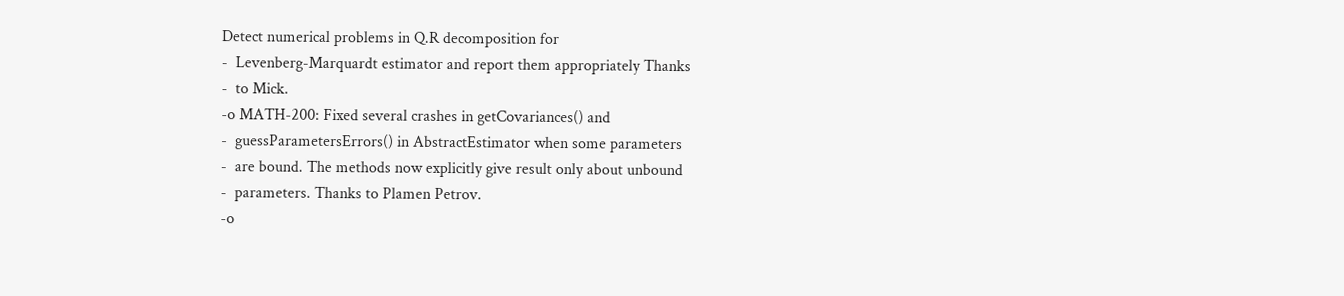Detect numerical problems in Q.R decomposition for
-  Levenberg-Marquardt estimator and report them appropriately Thanks
-  to Mick.
-o MATH-200: Fixed several crashes in getCovariances() and
-  guessParametersErrors() in AbstractEstimator when some parameters
-  are bound. The methods now explicitly give result only about unbound
-  parameters. Thanks to Plamen Petrov.
-o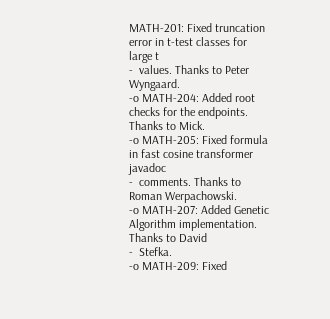MATH-201: Fixed truncation error in t-test classes for large t
-  values. Thanks to Peter Wyngaard.
-o MATH-204: Added root checks for the endpoints. Thanks to Mick.
-o MATH-205: Fixed formula in fast cosine transformer javadoc
-  comments. Thanks to Roman Werpachowski.
-o MATH-207: Added Genetic Algorithm implementation. Thanks to David
-  Stefka.
-o MATH-209: Fixed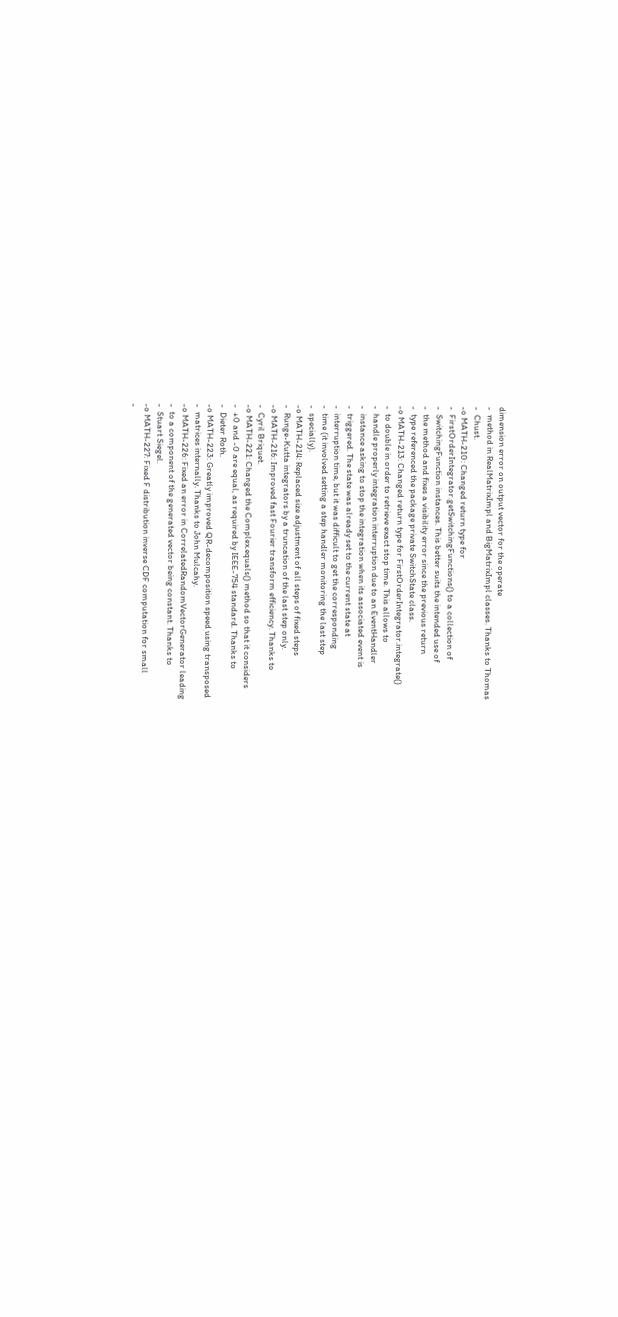dimension error on output vector for the operate
-  method in RealMatrixImpl and BigMatrixImpl classes. Thanks to Thomas
-  Chust.
-o MATH-210: Changed return type for
-  FirstOrderIntegrator.getSwitchingFunctions() to a collection of
-  SwitchingFunction instances. This better suits the intended use of
-  the method and fixes a visibility error since the previous return
-  type referenced the package private SwitchState class.
-o MATH-213: Changed return type for FirstOrderIntegrator.integrate()
-  to double in order to retrieve exact stop time. This allows to
-  handle properly integration interruption due to an EventHandler
-  instance asking to stop the integration when its associated event is
-  triggered. The state was already set to the current state at
-  interruption time, but it was difficult to get the corresponding
-  time (it involved setting a step handler monitoring the last step
-  specially).
-o MATH-214: Replaced size adjustment of all steps of fixed steps
-  Runge-Kutta integrators by a truncation of the last step only.
-o MATH-216: Improved fast Fourier transform efficiency. Thanks to
-  Cyril Briquet.
-o MATH-221: Changed the Complex.equals() method so that it considers
-  +0 and -0 are equal, as required by IEEE-754 standard. Thanks to
-  Dieter Roth.
-o MATH-223: Greatly improved QR-decomposition speed using transposed
-  matrices internally. Thanks to John Mulcahy.
-o MATH-226: Fixed an error in CorrelatedRandomVectorGenerator leading
-  to a component of the generated vector being constant. Thanks to
-  Stuart Siegel.
-o MATH-227: Fixed F distribution inverse CDF computation for small
-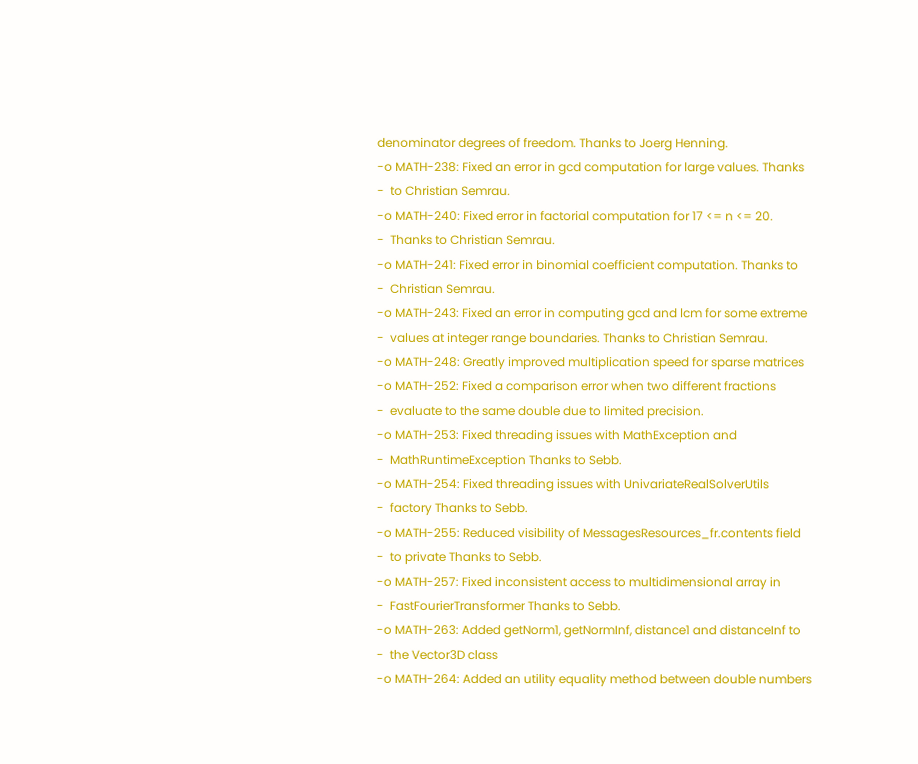denominator degrees of freedom. Thanks to Joerg Henning.
-o MATH-238: Fixed an error in gcd computation for large values. Thanks
-  to Christian Semrau.
-o MATH-240: Fixed error in factorial computation for 17 <= n <= 20.
-  Thanks to Christian Semrau.
-o MATH-241: Fixed error in binomial coefficient computation. Thanks to
-  Christian Semrau.
-o MATH-243: Fixed an error in computing gcd and lcm for some extreme
-  values at integer range boundaries. Thanks to Christian Semrau.
-o MATH-248: Greatly improved multiplication speed for sparse matrices
-o MATH-252: Fixed a comparison error when two different fractions
-  evaluate to the same double due to limited precision.
-o MATH-253: Fixed threading issues with MathException and
-  MathRuntimeException Thanks to Sebb.
-o MATH-254: Fixed threading issues with UnivariateRealSolverUtils
-  factory Thanks to Sebb.
-o MATH-255: Reduced visibility of MessagesResources_fr.contents field
-  to private Thanks to Sebb.
-o MATH-257: Fixed inconsistent access to multidimensional array in
-  FastFourierTransformer Thanks to Sebb.
-o MATH-263: Added getNorm1, getNormInf, distance1 and distanceInf to
-  the Vector3D class
-o MATH-264: Added an utility equality method between double numbers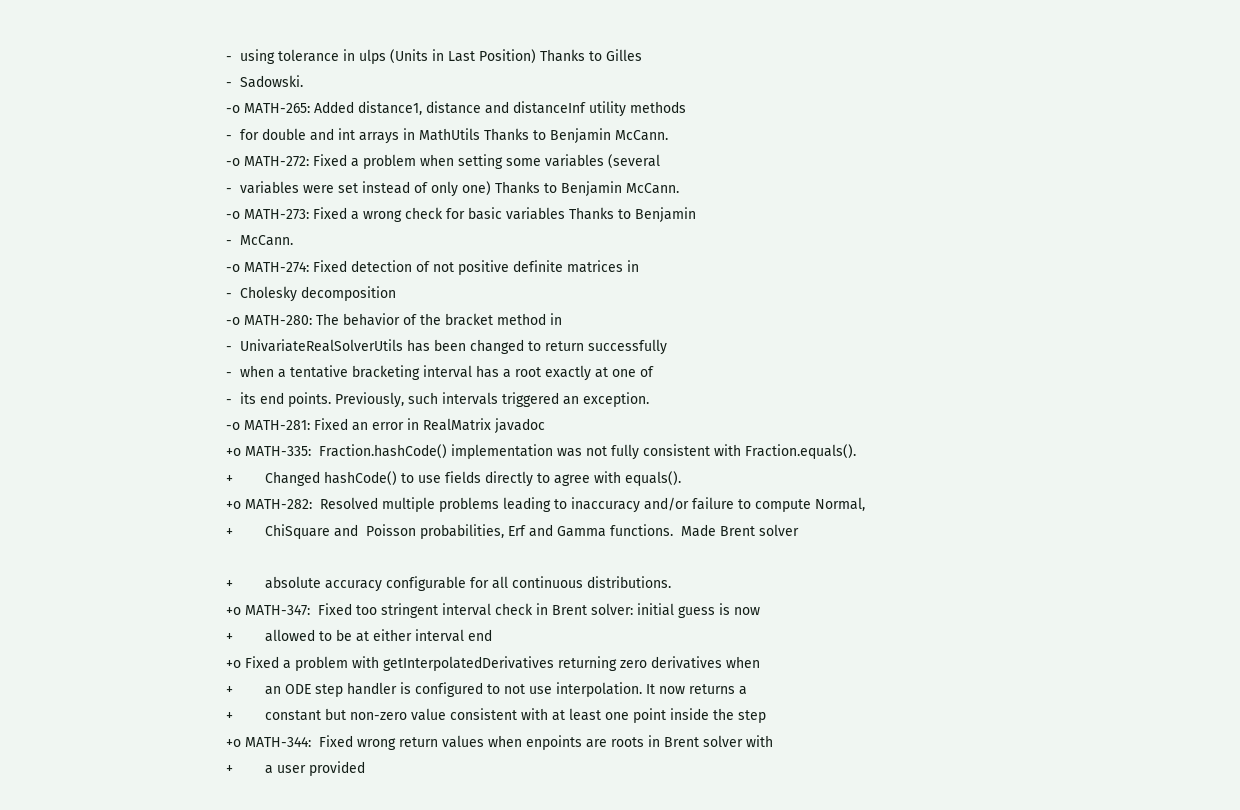-  using tolerance in ulps (Units in Last Position) Thanks to Gilles
-  Sadowski.
-o MATH-265: Added distance1, distance and distanceInf utility methods
-  for double and int arrays in MathUtils Thanks to Benjamin McCann.
-o MATH-272: Fixed a problem when setting some variables (several
-  variables were set instead of only one) Thanks to Benjamin McCann.
-o MATH-273: Fixed a wrong check for basic variables Thanks to Benjamin
-  McCann.
-o MATH-274: Fixed detection of not positive definite matrices in
-  Cholesky decomposition
-o MATH-280: The behavior of the bracket method in
-  UnivariateRealSolverUtils has been changed to return successfully
-  when a tentative bracketing interval has a root exactly at one of
-  its end points. Previously, such intervals triggered an exception.
-o MATH-281: Fixed an error in RealMatrix javadoc
+o MATH-335:  Fraction.hashCode() implementation was not fully consistent with Fraction.equals().
+        Changed hashCode() to use fields directly to agree with equals().
+o MATH-282:  Resolved multiple problems leading to inaccuracy and/or failure to compute Normal,
+        ChiSquare and  Poisson probabilities, Erf and Gamma functions.  Made Brent solver

+        absolute accuracy configurable for all continuous distributions.
+o MATH-347:  Fixed too stringent interval check in Brent solver: initial guess is now
+        allowed to be at either interval end
+o Fixed a problem with getInterpolatedDerivatives returning zero derivatives when
+        an ODE step handler is configured to not use interpolation. It now returns a
+        constant but non-zero value consistent with at least one point inside the step
+o MATH-344:  Fixed wrong return values when enpoints are roots in Brent solver with
+        a user provided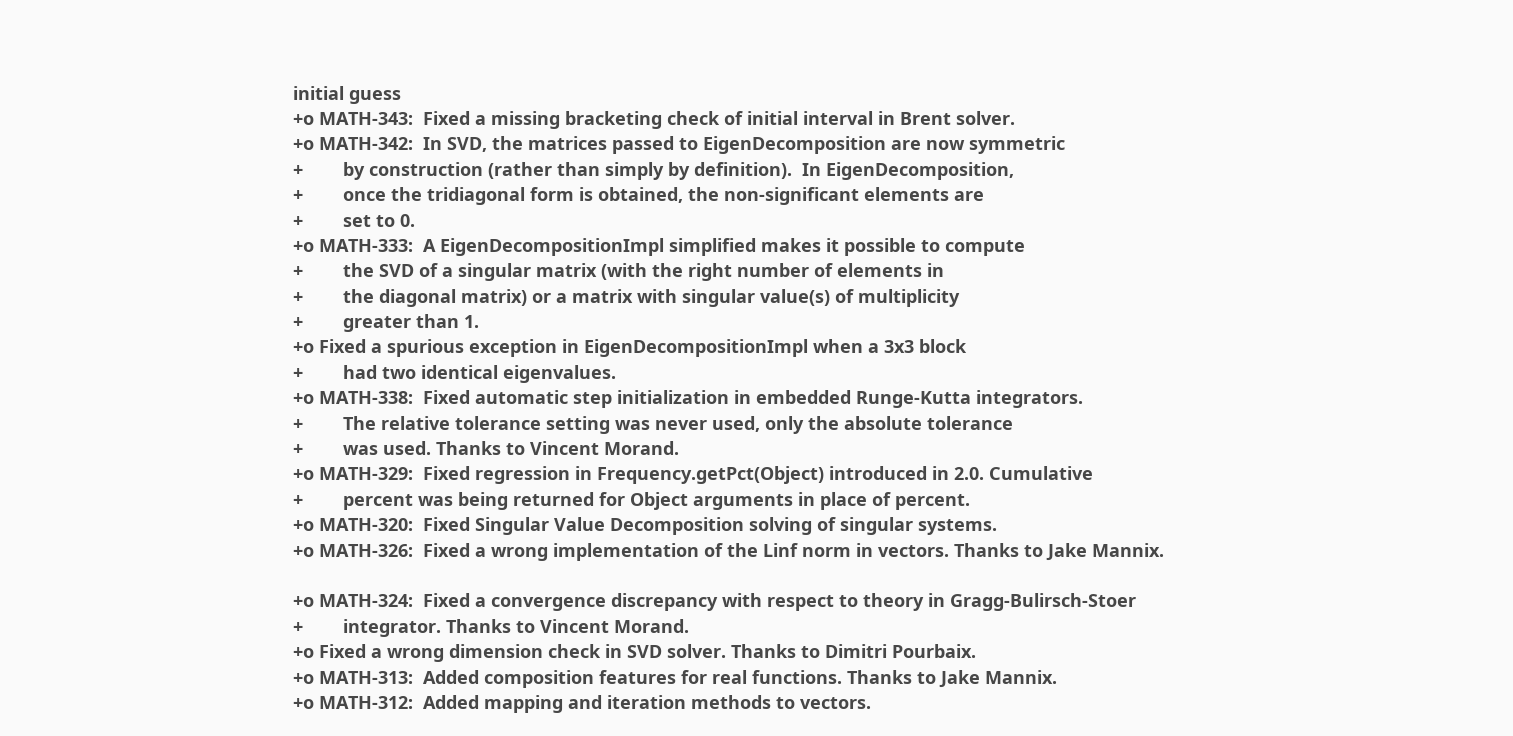initial guess
+o MATH-343:  Fixed a missing bracketing check of initial interval in Brent solver.
+o MATH-342:  In SVD, the matrices passed to EigenDecomposition are now symmetric
+        by construction (rather than simply by definition).  In EigenDecomposition,
+        once the tridiagonal form is obtained, the non-significant elements are
+        set to 0.
+o MATH-333:  A EigenDecompositionImpl simplified makes it possible to compute
+        the SVD of a singular matrix (with the right number of elements in
+        the diagonal matrix) or a matrix with singular value(s) of multiplicity
+        greater than 1.
+o Fixed a spurious exception in EigenDecompositionImpl when a 3x3 block
+        had two identical eigenvalues.
+o MATH-338:  Fixed automatic step initialization in embedded Runge-Kutta integrators.
+        The relative tolerance setting was never used, only the absolute tolerance
+        was used. Thanks to Vincent Morand.
+o MATH-329:  Fixed regression in Frequency.getPct(Object) introduced in 2.0. Cumulative
+        percent was being returned for Object arguments in place of percent.
+o MATH-320:  Fixed Singular Value Decomposition solving of singular systems.
+o MATH-326:  Fixed a wrong implementation of the Linf norm in vectors. Thanks to Jake Mannix.

+o MATH-324:  Fixed a convergence discrepancy with respect to theory in Gragg-Bulirsch-Stoer
+        integrator. Thanks to Vincent Morand.
+o Fixed a wrong dimension check in SVD solver. Thanks to Dimitri Pourbaix.
+o MATH-313:  Added composition features for real functions. Thanks to Jake Mannix.
+o MATH-312:  Added mapping and iteration methods to vectors.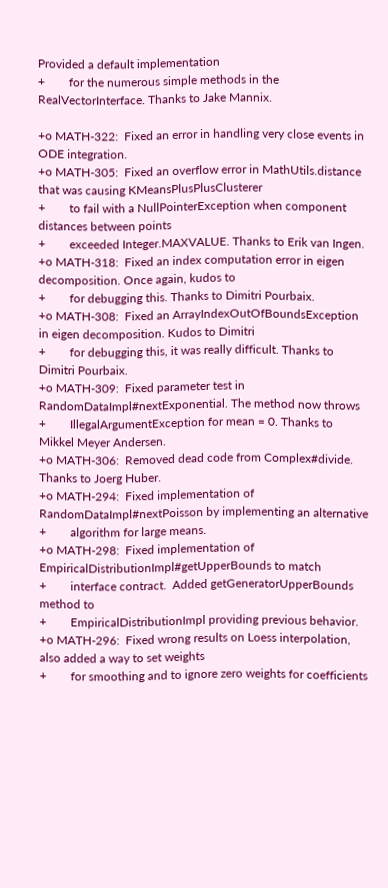Provided a default implementation
+        for the numerous simple methods in the RealVectorInterface. Thanks to Jake Mannix.

+o MATH-322:  Fixed an error in handling very close events in ODE integration.
+o MATH-305:  Fixed an overflow error in MathUtils.distance that was causing KMeansPlusPlusClusterer
+        to fail with a NullPointerException when component distances between points
+        exceeded Integer.MAXVALUE. Thanks to Erik van Ingen.
+o MATH-318:  Fixed an index computation error in eigen decomposition. Once again, kudos to
+        for debugging this. Thanks to Dimitri Pourbaix.
+o MATH-308:  Fixed an ArrayIndexOutOfBoundsException in eigen decomposition. Kudos to Dimitri
+        for debugging this, it was really difficult. Thanks to Dimitri Pourbaix.
+o MATH-309:  Fixed parameter test in RandomDataImpl#nextExponential. The method now throws
+        IllegalArgumentException for mean = 0. Thanks to Mikkel Meyer Andersen.
+o MATH-306:  Removed dead code from Complex#divide. Thanks to Joerg Huber.
+o MATH-294:  Fixed implementation of RandomDataImpl#nextPoisson by implementing an alternative
+        algorithm for large means.
+o MATH-298:  Fixed implementation of EmpiricalDistributionImpl#getUpperBounds to match
+        interface contract.  Added getGeneratorUpperBounds method to
+        EmpiricalDistributionImpl providing previous behavior.
+o MATH-296:  Fixed wrong results on Loess interpolation, also added a way to set weights
+        for smoothing and to ignore zero weights for coefficients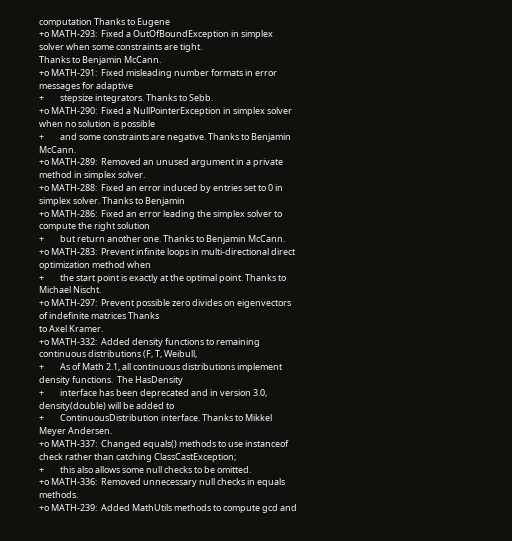computation Thanks to Eugene
+o MATH-293:  Fixed a OutOfBoundException in simplex solver when some constraints are tight.
Thanks to Benjamin McCann.
+o MATH-291:  Fixed misleading number formats in error messages for adaptive
+        stepsize integrators. Thanks to Sebb.
+o MATH-290:  Fixed a NullPointerException in simplex solver when no solution is possible
+        and some constraints are negative. Thanks to Benjamin McCann.
+o MATH-289:  Removed an unused argument in a private method in simplex solver.
+o MATH-288:  Fixed an error induced by entries set to 0 in simplex solver. Thanks to Benjamin
+o MATH-286:  Fixed an error leading the simplex solver to compute the right solution
+        but return another one. Thanks to Benjamin McCann.
+o MATH-283:  Prevent infinite loops in multi-directional direct optimization method when
+        the start point is exactly at the optimal point. Thanks to Michael Nischt.
+o MATH-297:  Prevent possible zero divides on eigenvectors of indefinite matrices Thanks
to Axel Kramer.
+o MATH-332:  Added density functions to remaining continuous distributions (F, T, Weibull,
+        As of Math 2.1, all continuous distributions implement density functions.  The HasDensity
+        interface has been deprecated and in version 3.0, density(double) will be added to
+        ContinuousDistribution interface. Thanks to Mikkel Meyer Andersen.
+o MATH-337:  Changed equals() methods to use instanceof check rather than catching ClassCastException;
+        this also allows some null checks to be omitted.
+o MATH-336:  Removed unnecessary null checks in equals methods.
+o MATH-239:  Added MathUtils methods to compute gcd and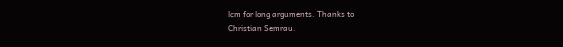lcm for long arguments. Thanks to
Christian Semrau.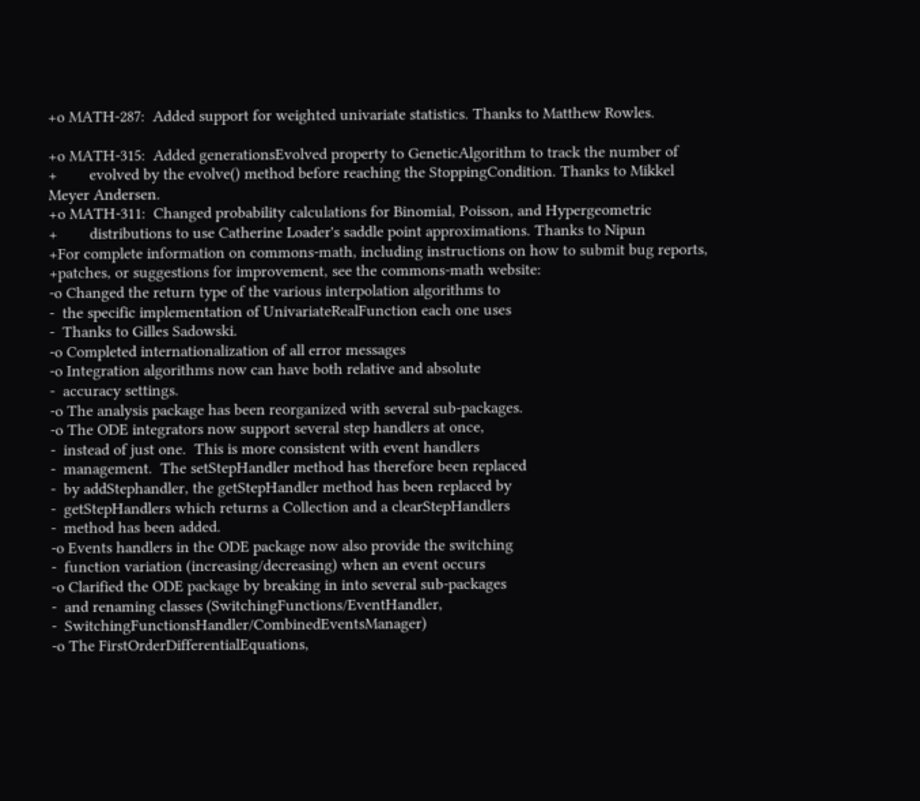+o MATH-287:  Added support for weighted univariate statistics. Thanks to Matthew Rowles.

+o MATH-315:  Added generationsEvolved property to GeneticAlgorithm to track the number of
+        evolved by the evolve() method before reaching the StoppingCondition. Thanks to Mikkel
Meyer Andersen.
+o MATH-311:  Changed probability calculations for Binomial, Poisson, and Hypergeometric
+        distributions to use Catherine Loader's saddle point approximations. Thanks to Nipun
+For complete information on commons-math, including instructions on how to submit bug reports,
+patches, or suggestions for improvement, see the commons-math website:
-o Changed the return type of the various interpolation algorithms to
-  the specific implementation of UnivariateRealFunction each one uses
-  Thanks to Gilles Sadowski.
-o Completed internationalization of all error messages
-o Integration algorithms now can have both relative and absolute
-  accuracy settings.
-o The analysis package has been reorganized with several sub-packages.
-o The ODE integrators now support several step handlers at once,
-  instead of just one.  This is more consistent with event handlers
-  management.  The setStepHandler method has therefore been replaced
-  by addStephandler, the getStepHandler method has been replaced by
-  getStepHandlers which returns a Collection and a clearStepHandlers
-  method has been added.
-o Events handlers in the ODE package now also provide the switching
-  function variation (increasing/decreasing) when an event occurs
-o Clarified the ODE package by breaking in into several sub-packages
-  and renaming classes (SwitchingFunctions/EventHandler,
-  SwitchingFunctionsHandler/CombinedEventsManager)
-o The FirstOrderDifferentialEquations,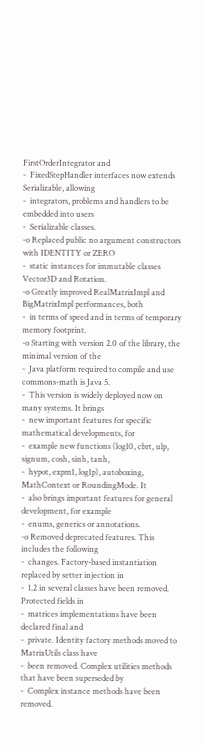FirstOrderIntegrator and
-  FixedStepHandler interfaces now extends Serializable, allowing
-  integrators, problems and handlers to be embedded into users
-  Serializable classes.
-o Replaced public no argument constructors with IDENTITY or ZERO
-  static instances for immutable classes Vector3D and Rotation.
-o Greatly improved RealMatrixImpl and BigMatrixImpl performances, both
-  in terms of speed and in terms of temporary memory footprint.
-o Starting with version 2.0 of the library, the minimal version of the
-  Java platform required to compile and use commons-math is Java 5.
-  This version is widely deployed now on many systems. It brings
-  new important features for specific mathematical developments, for
-  example new functions (log10, cbrt, ulp, signum, cosh, sinh, tanh,
-  hypot, expm1, log1p), autoboxing, MathContext or RoundingMode. It
-  also brings important features for general development, for example
-  enums, generics or annotations.
-o Removed deprecated features. This includes the following
-  changes. Factory-based instantiation replaced by setter injection in
-  1.2 in several classes have been removed. Protected fields in
-  matrices implementations have been declared final and
-  private. Identity factory methods moved to MatrixUtils class have
-  been removed. Complex utilities methods that have been superseded by
-  Complex instance methods have been removed.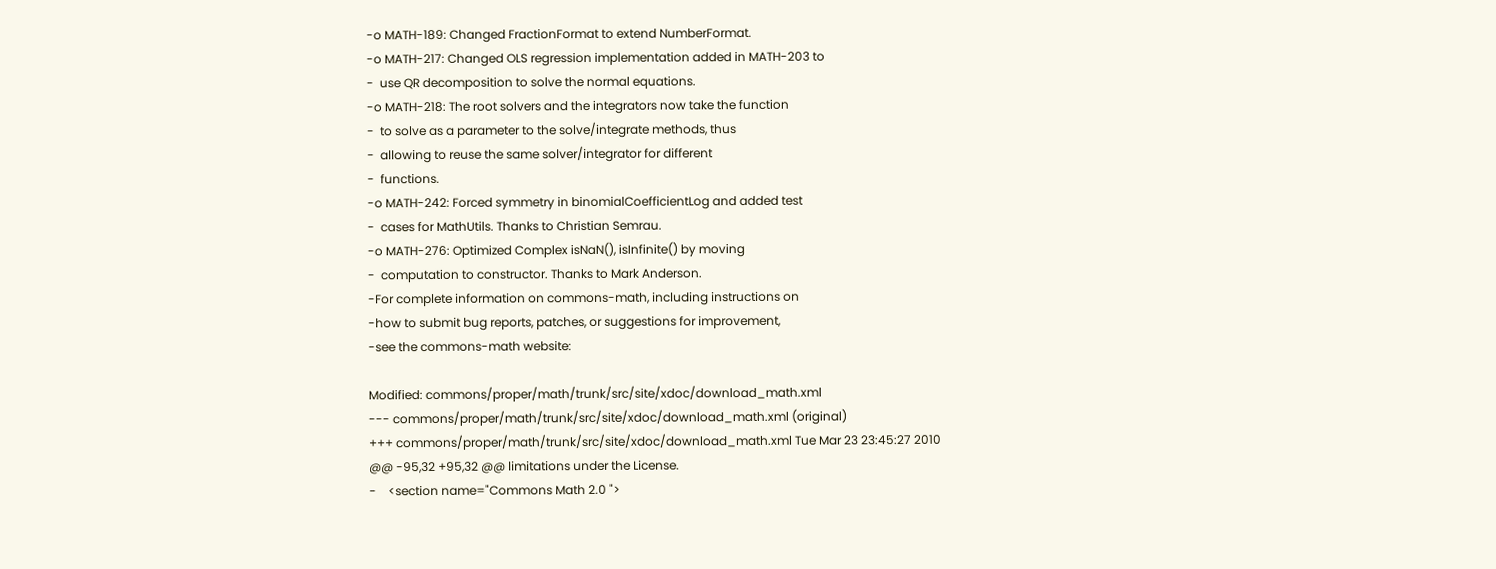-o MATH-189: Changed FractionFormat to extend NumberFormat.
-o MATH-217: Changed OLS regression implementation added in MATH-203 to
-  use QR decomposition to solve the normal equations.
-o MATH-218: The root solvers and the integrators now take the function
-  to solve as a parameter to the solve/integrate methods, thus
-  allowing to reuse the same solver/integrator for different
-  functions.
-o MATH-242: Forced symmetry in binomialCoefficientLog and added test
-  cases for MathUtils. Thanks to Christian Semrau.
-o MATH-276: Optimized Complex isNaN(), isInfinite() by moving
-  computation to constructor. Thanks to Mark Anderson.
-For complete information on commons-math, including instructions on
-how to submit bug reports, patches, or suggestions for improvement,
-see the commons-math website:

Modified: commons/proper/math/trunk/src/site/xdoc/download_math.xml
--- commons/proper/math/trunk/src/site/xdoc/download_math.xml (original)
+++ commons/proper/math/trunk/src/site/xdoc/download_math.xml Tue Mar 23 23:45:27 2010
@@ -95,32 +95,32 @@ limitations under the License.
-    <section name="Commons Math 2.0 ">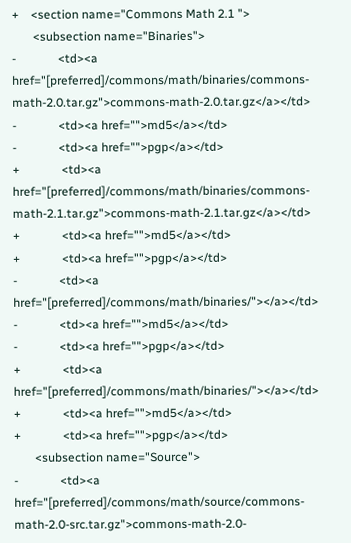+    <section name="Commons Math 2.1 ">
       <subsection name="Binaries">
-              <td><a href="[preferred]/commons/math/binaries/commons-math-2.0.tar.gz">commons-math-2.0.tar.gz</a></td>
-              <td><a href="">md5</a></td>
-              <td><a href="">pgp</a></td>
+              <td><a href="[preferred]/commons/math/binaries/commons-math-2.1.tar.gz">commons-math-2.1.tar.gz</a></td>
+              <td><a href="">md5</a></td>
+              <td><a href="">pgp</a></td>
-              <td><a href="[preferred]/commons/math/binaries/"></a></td>
-              <td><a href="">md5</a></td>
-              <td><a href="">pgp</a></td>
+              <td><a href="[preferred]/commons/math/binaries/"></a></td>
+              <td><a href="">md5</a></td>
+              <td><a href="">pgp</a></td>
       <subsection name="Source">
-              <td><a href="[preferred]/commons/math/source/commons-math-2.0-src.tar.gz">commons-math-2.0-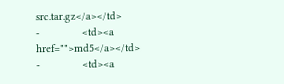src.tar.gz</a></td>
-              <td><a href="">md5</a></td>
-              <td><a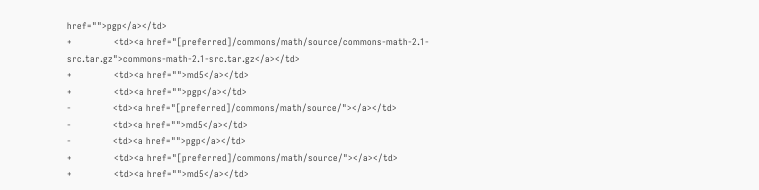href="">pgp</a></td>
+              <td><a href="[preferred]/commons/math/source/commons-math-2.1-src.tar.gz">commons-math-2.1-src.tar.gz</a></td>
+              <td><a href="">md5</a></td>
+              <td><a href="">pgp</a></td>
-              <td><a href="[preferred]/commons/math/source/"></a></td>
-              <td><a href="">md5</a></td>
-              <td><a href="">pgp</a></td>
+              <td><a href="[preferred]/commons/math/source/"></a></td>
+              <td><a href="">md5</a></td>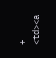+              <td><a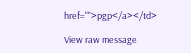href="">pgp</a></td>

View raw message